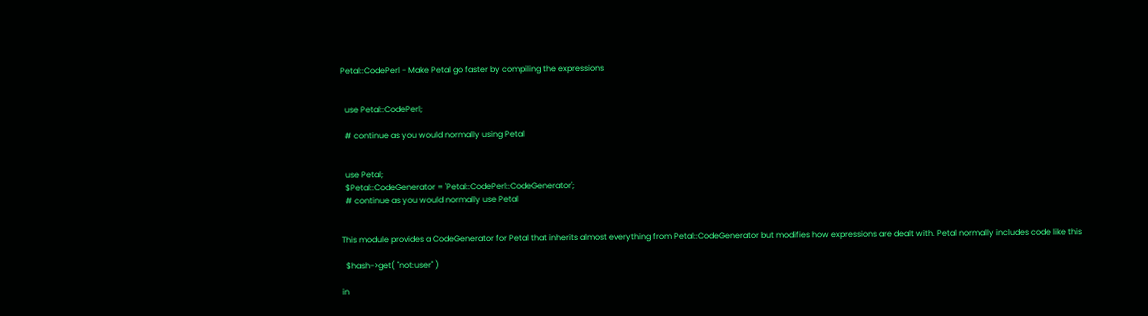Petal::CodePerl - Make Petal go faster by compiling the expressions


  use Petal::CodePerl;

  # continue as you would normally using Petal


  use Petal;
  $Petal::CodeGenerator = 'Petal::CodePerl::CodeGenerator';
  # continue as you would normally use Petal


This module provides a CodeGenerator for Petal that inherits almost everything from Petal::CodeGenerator but modifies how expressions are dealt with. Petal normally includes code like this

  $hash->get( "not:user" )

in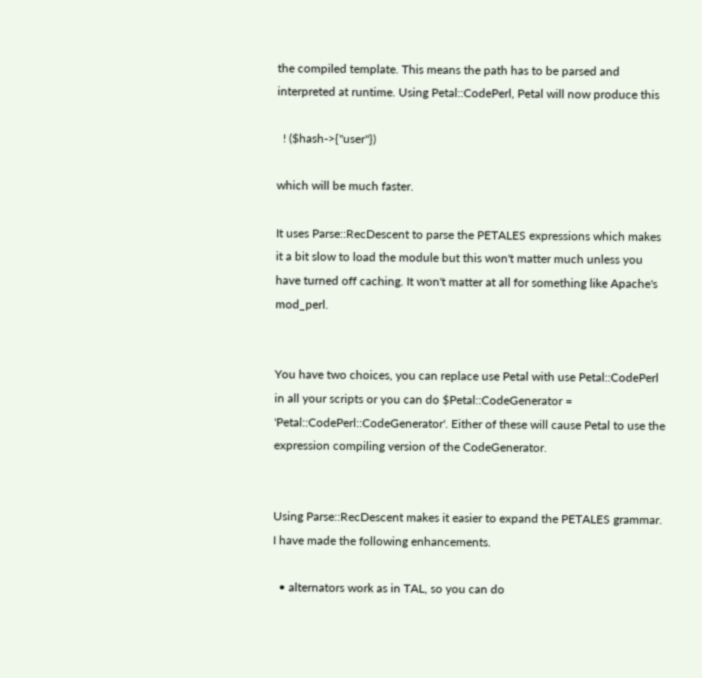the compiled template. This means the path has to be parsed and interpreted at runtime. Using Petal::CodePerl, Petal will now produce this

  ! ($hash->{"user"})

which will be much faster.

It uses Parse::RecDescent to parse the PETALES expressions which makes it a bit slow to load the module but this won't matter much unless you have turned off caching. It won't matter at all for something like Apache's mod_perl.


You have two choices, you can replace use Petal with use Petal::CodePerl in all your scripts or you can do $Petal::CodeGenerator = 'Petal::CodePerl::CodeGenerator'. Either of these will cause Petal to use the expression compiling version of the CodeGenerator.


Using Parse::RecDescent makes it easier to expand the PETALES grammar. I have made the following enhancements.

  • alternators work as in TAL, so you can do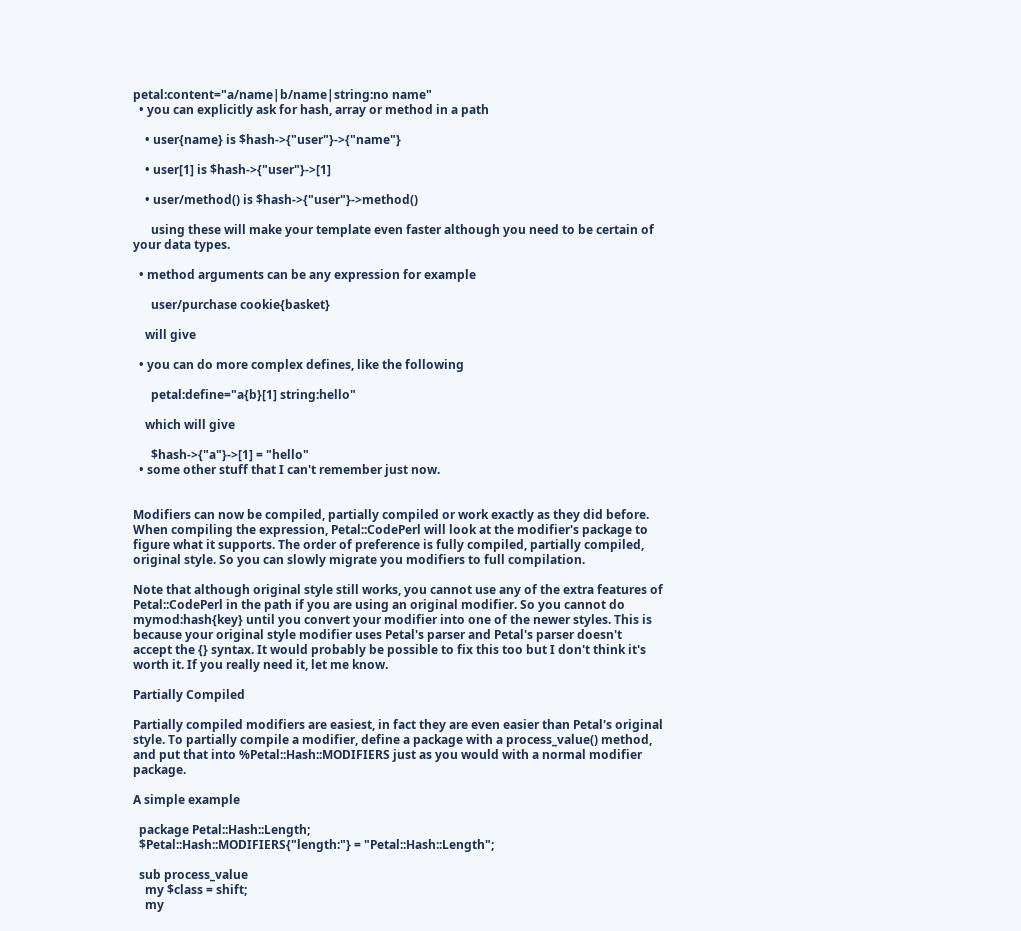petal:content="a/name|b/name|string:no name"
  • you can explicitly ask for hash, array or method in a path

    • user{name} is $hash->{"user"}->{"name"}

    • user[1] is $hash->{"user"}->[1]

    • user/method() is $hash->{"user"}->method()

      using these will make your template even faster although you need to be certain of your data types.

  • method arguments can be any expression for example

      user/purchase cookie{basket}

    will give

  • you can do more complex defines, like the following

      petal:define="a{b}[1] string:hello"

    which will give

      $hash->{"a"}->[1] = "hello"
  • some other stuff that I can't remember just now.


Modifiers can now be compiled, partially compiled or work exactly as they did before. When compiling the expression, Petal::CodePerl will look at the modifier's package to figure what it supports. The order of preference is fully compiled, partially compiled, original style. So you can slowly migrate you modifiers to full compilation.

Note that although original style still works, you cannot use any of the extra features of Petal::CodePerl in the path if you are using an original modifier. So you cannot do mymod:hash{key} until you convert your modifier into one of the newer styles. This is because your original style modifier uses Petal's parser and Petal's parser doesn't accept the {} syntax. It would probably be possible to fix this too but I don't think it's worth it. If you really need it, let me know.

Partially Compiled

Partially compiled modifiers are easiest, in fact they are even easier than Petal's original style. To partially compile a modifier, define a package with a process_value() method, and put that into %Petal::Hash::MODIFIERS just as you would with a normal modifier package.

A simple example

  package Petal::Hash::Length;
  $Petal::Hash::MODIFIERS{"length:"} = "Petal::Hash::Length";

  sub process_value
    my $class = shift;
    my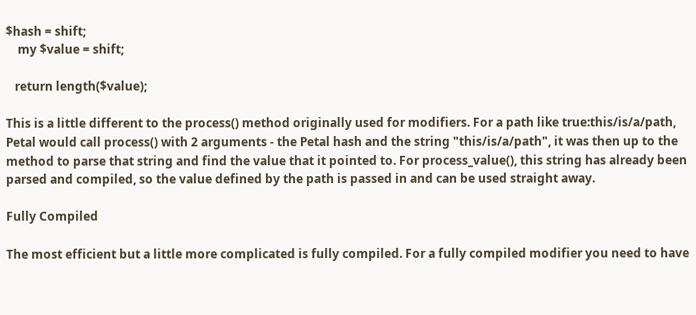$hash = shift;
    my $value = shift;

   return length($value);

This is a little different to the process() method originally used for modifiers. For a path like true:this/is/a/path, Petal would call process() with 2 arguments - the Petal hash and the string "this/is/a/path", it was then up to the method to parse that string and find the value that it pointed to. For process_value(), this string has already been parsed and compiled, so the value defined by the path is passed in and can be used straight away.

Fully Compiled

The most efficient but a little more complicated is fully compiled. For a fully compiled modifier you need to have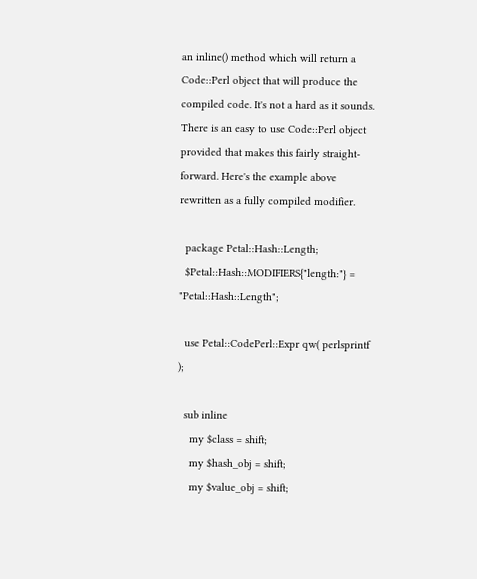an inline() method which will return a Code::Perl object that will produce the compiled code. It's not a hard as it sounds. There is an easy to use Code::Perl object provided that makes this fairly straight-forward. Here's the example above rewritten as a fully compiled modifier.

  package Petal::Hash::Length;
  $Petal::Hash::MODIFIERS{"length:"} = "Petal::Hash::Length";

  use Petal::CodePerl::Expr qw( perlsprintf );

  sub inline
    my $class = shift;
    my $hash_obj = shift;
    my $value_obj = shift;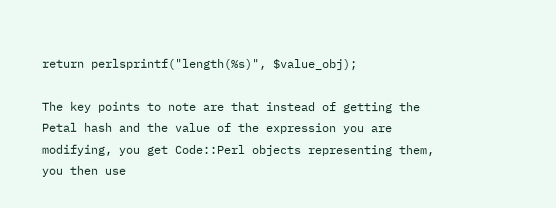return perlsprintf("length(%s)", $value_obj);

The key points to note are that instead of getting the Petal hash and the value of the expression you are modifying, you get Code::Perl objects representing them, you then use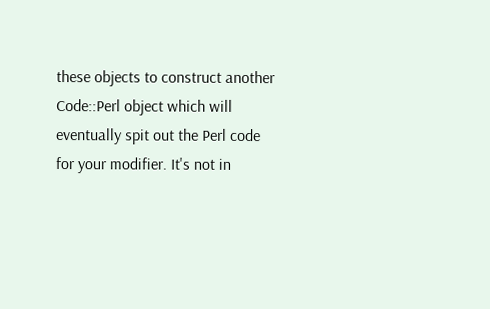these objects to construct another Code::Perl object which will eventually spit out the Perl code for your modifier. It's not in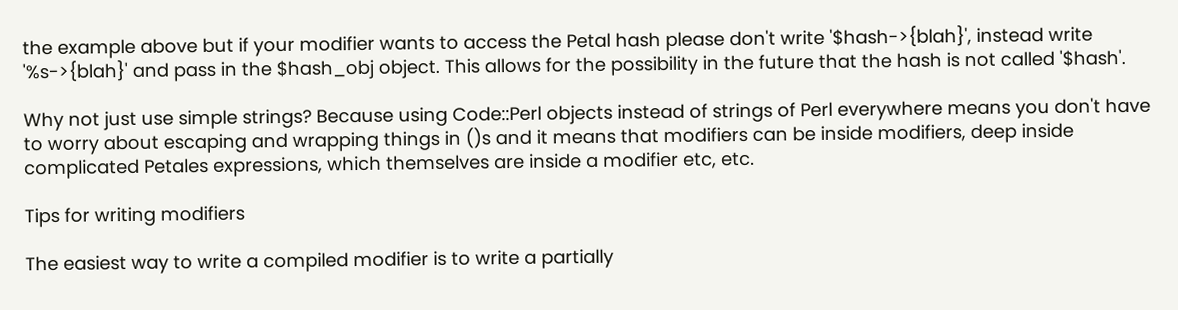the example above but if your modifier wants to access the Petal hash please don't write '$hash->{blah}', instead write '%s->{blah}' and pass in the $hash_obj object. This allows for the possibility in the future that the hash is not called '$hash'.

Why not just use simple strings? Because using Code::Perl objects instead of strings of Perl everywhere means you don't have to worry about escaping and wrapping things in ()s and it means that modifiers can be inside modifiers, deep inside complicated Petales expressions, which themselves are inside a modifier etc, etc.

Tips for writing modifiers

The easiest way to write a compiled modifier is to write a partially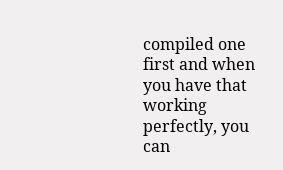compiled one first and when you have that working perfectly, you can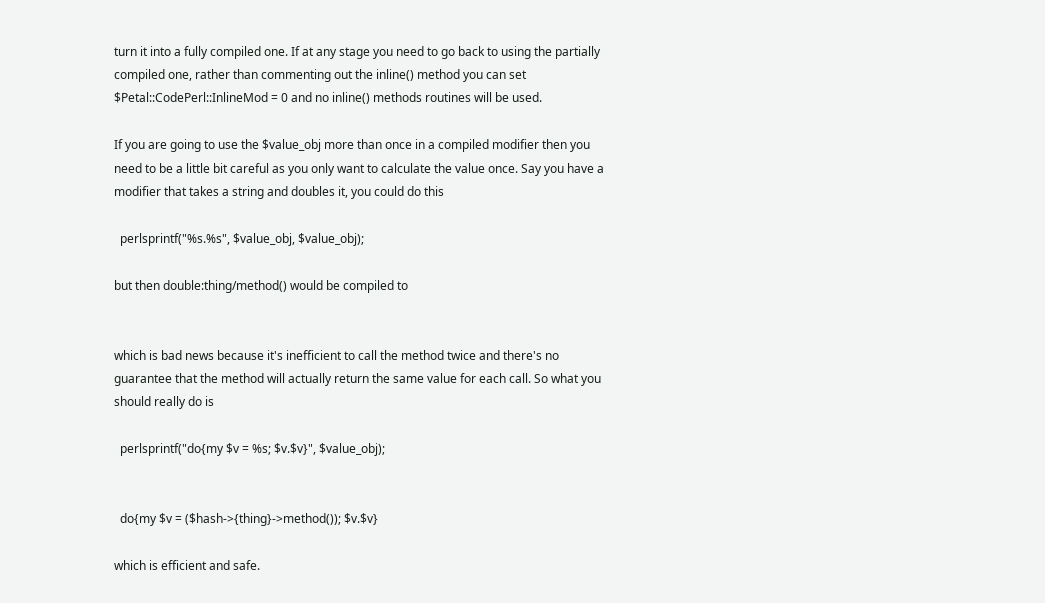turn it into a fully compiled one. If at any stage you need to go back to using the partially compiled one, rather than commenting out the inline() method you can set $Petal::CodePerl::InlineMod = 0 and no inline() methods routines will be used.

If you are going to use the $value_obj more than once in a compiled modifier then you need to be a little bit careful as you only want to calculate the value once. Say you have a modifier that takes a string and doubles it, you could do this

  perlsprintf("%s.%s", $value_obj, $value_obj);

but then double:thing/method() would be compiled to


which is bad news because it's inefficient to call the method twice and there's no guarantee that the method will actually return the same value for each call. So what you should really do is

  perlsprintf("do{my $v = %s; $v.$v}", $value_obj);


  do{my $v = ($hash->{thing}->method()); $v.$v}

which is efficient and safe.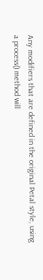Any modifiers that are defined in the original Petal style, using a process() method will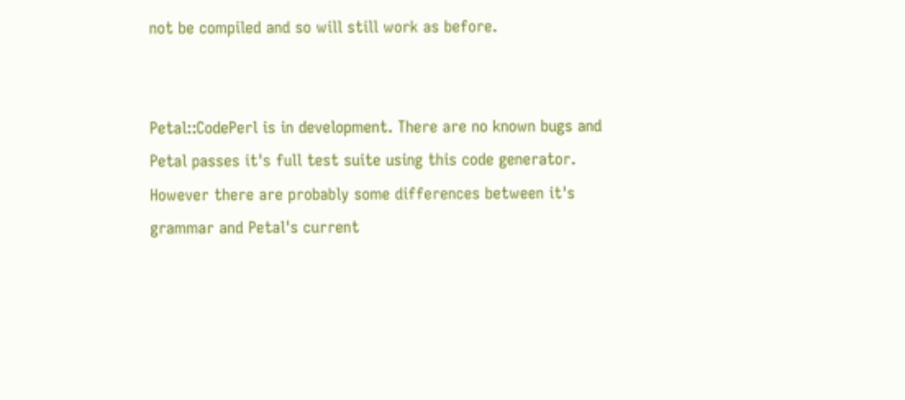not be compiled and so will still work as before.


Petal::CodePerl is in development. There are no known bugs and Petal passes it's full test suite using this code generator. However there are probably some differences between it's grammar and Petal's current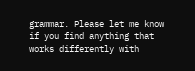grammar. Please let me know if you find anything that works differently with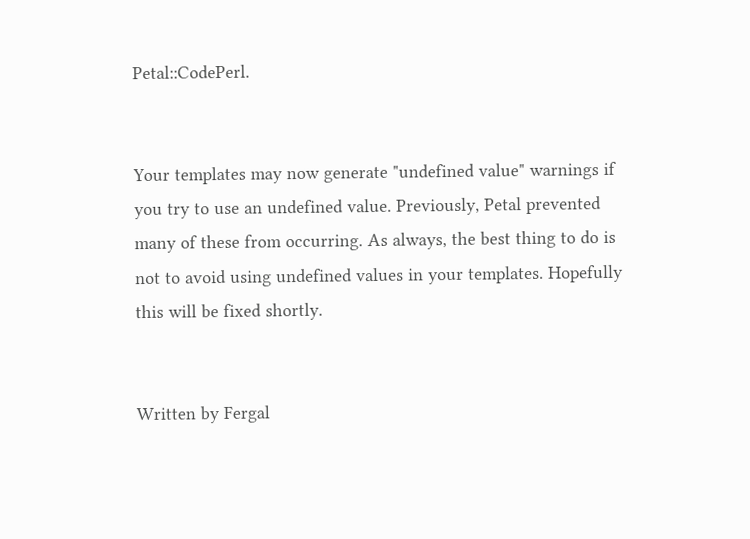Petal::CodePerl.


Your templates may now generate "undefined value" warnings if you try to use an undefined value. Previously, Petal prevented many of these from occurring. As always, the best thing to do is not to avoid using undefined values in your templates. Hopefully this will be fixed shortly.


Written by Fergal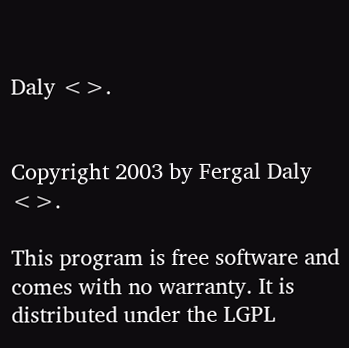Daly <>.


Copyright 2003 by Fergal Daly <>.

This program is free software and comes with no warranty. It is distributed under the LGPL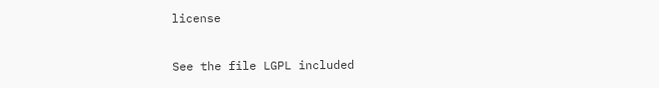license

See the file LGPL included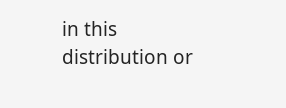in this distribution or